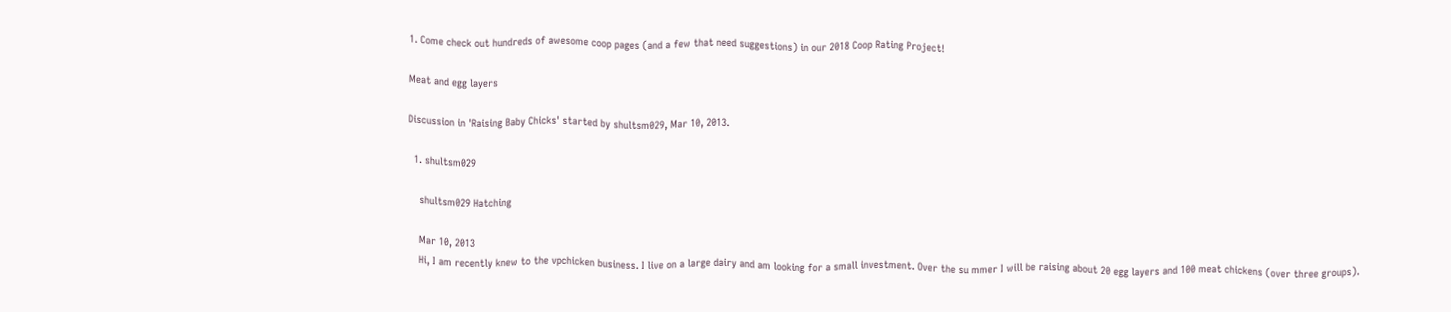1. Come check out hundreds of awesome coop pages (and a few that need suggestions) in our 2018 Coop Rating Project!

Meat and egg layers

Discussion in 'Raising Baby Chicks' started by shultsm029, Mar 10, 2013.

  1. shultsm029

    shultsm029 Hatching

    Mar 10, 2013
    Hi, I am recently knew to the vpchicken business. I live on a large dairy and am looking for a small investment. Over the su mmer I will be raising about 20 egg layers and 100 meat chickens (over three groups).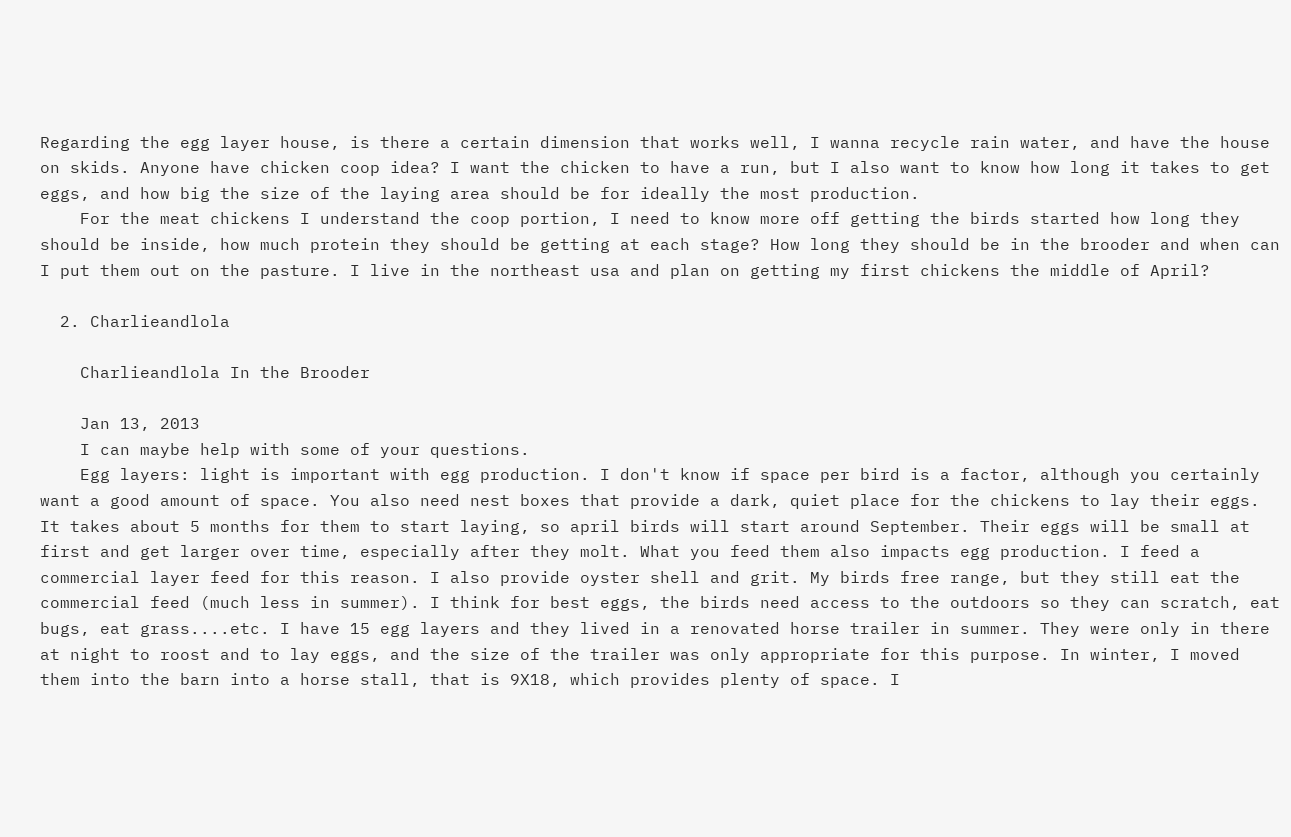Regarding the egg layer house, is there a certain dimension that works well, I wanna recycle rain water, and have the house on skids. Anyone have chicken coop idea? I want the chicken to have a run, but I also want to know how long it takes to get eggs, and how big the size of the laying area should be for ideally the most production.
    For the meat chickens I understand the coop portion, I need to know more off getting the birds started how long they should be inside, how much protein they should be getting at each stage? How long they should be in the brooder and when can I put them out on the pasture. I live in the northeast usa and plan on getting my first chickens the middle of April?

  2. Charlieandlola

    Charlieandlola In the Brooder

    Jan 13, 2013
    I can maybe help with some of your questions.
    Egg layers: light is important with egg production. I don't know if space per bird is a factor, although you certainly want a good amount of space. You also need nest boxes that provide a dark, quiet place for the chickens to lay their eggs. It takes about 5 months for them to start laying, so april birds will start around September. Their eggs will be small at first and get larger over time, especially after they molt. What you feed them also impacts egg production. I feed a commercial layer feed for this reason. I also provide oyster shell and grit. My birds free range, but they still eat the commercial feed (much less in summer). I think for best eggs, the birds need access to the outdoors so they can scratch, eat bugs, eat grass....etc. I have 15 egg layers and they lived in a renovated horse trailer in summer. They were only in there at night to roost and to lay eggs, and the size of the trailer was only appropriate for this purpose. In winter, I moved them into the barn into a horse stall, that is 9X18, which provides plenty of space. I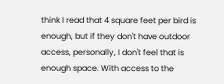think I read that 4 square feet per bird is enough, but if they don't have outdoor access, personally, I don't feel that is enough space. With access to the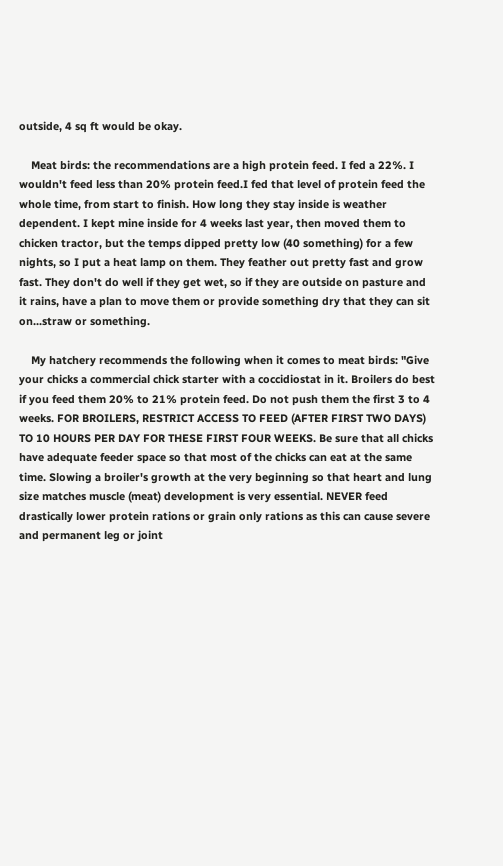outside, 4 sq ft would be okay.

    Meat birds: the recommendations are a high protein feed. I fed a 22%. I wouldn't feed less than 20% protein feed.I fed that level of protein feed the whole time, from start to finish. How long they stay inside is weather dependent. I kept mine inside for 4 weeks last year, then moved them to chicken tractor, but the temps dipped pretty low (40 something) for a few nights, so I put a heat lamp on them. They feather out pretty fast and grow fast. They don't do well if they get wet, so if they are outside on pasture and it rains, have a plan to move them or provide something dry that they can sit on...straw or something.

    My hatchery recommends the following when it comes to meat birds: "Give your chicks a commercial chick starter with a coccidiostat in it. Broilers do best if you feed them 20% to 21% protein feed. Do not push them the first 3 to 4 weeks. FOR BROILERS, RESTRICT ACCESS TO FEED (AFTER FIRST TWO DAYS) TO 10 HOURS PER DAY FOR THESE FIRST FOUR WEEKS. Be sure that all chicks have adequate feeder space so that most of the chicks can eat at the same time. Slowing a broiler's growth at the very beginning so that heart and lung size matches muscle (meat) development is very essential. NEVER feed drastically lower protein rations or grain only rations as this can cause severe and permanent leg or joint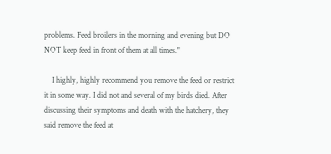problems. Feed broilers in the morning and evening but DO NOT keep feed in front of them at all times."

    I highly, highly recommend you remove the feed or restrict it in some way. I did not and several of my birds died. After discussing their symptoms and death with the hatchery, they said remove the feed at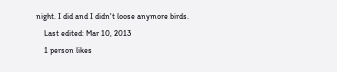night. I did and I didn't loose anymore birds.
    Last edited: Mar 10, 2013
    1 person likes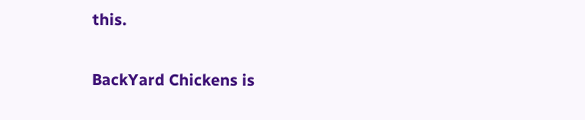this.

BackYard Chickens is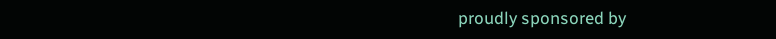proudly sponsored by